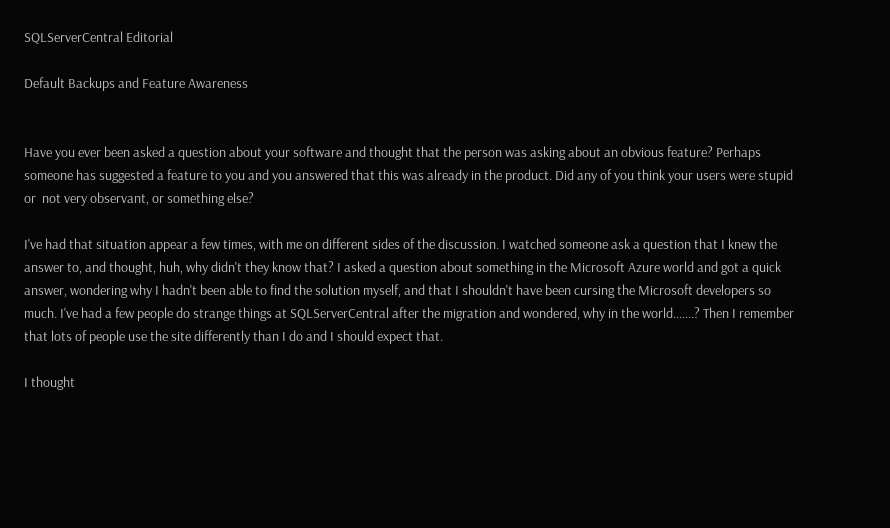SQLServerCentral Editorial

Default Backups and Feature Awareness


Have you ever been asked a question about your software and thought that the person was asking about an obvious feature? Perhaps someone has suggested a feature to you and you answered that this was already in the product. Did any of you think your users were stupid or  not very observant, or something else?

I've had that situation appear a few times, with me on different sides of the discussion. I watched someone ask a question that I knew the answer to, and thought, huh, why didn't they know that? I asked a question about something in the Microsoft Azure world and got a quick answer, wondering why I hadn't been able to find the solution myself, and that I shouldn't have been cursing the Microsoft developers so much. I've had a few people do strange things at SQLServerCentral after the migration and wondered, why in the world.......? Then I remember that lots of people use the site differently than I do and I should expect that.

I thought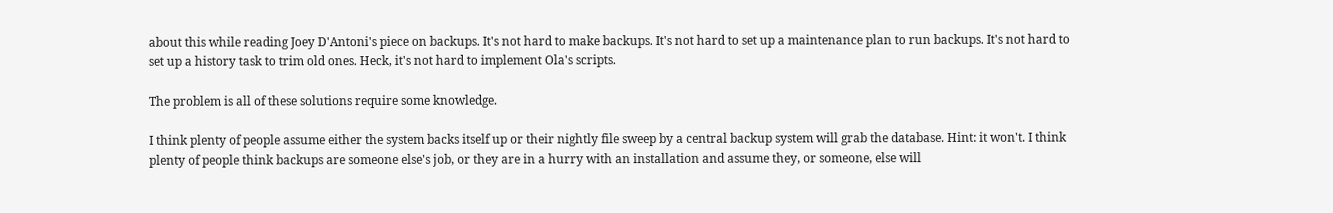about this while reading Joey D'Antoni's piece on backups. It's not hard to make backups. It's not hard to set up a maintenance plan to run backups. It's not hard to set up a history task to trim old ones. Heck, it's not hard to implement Ola's scripts.

The problem is all of these solutions require some knowledge.

I think plenty of people assume either the system backs itself up or their nightly file sweep by a central backup system will grab the database. Hint: it won't. I think plenty of people think backups are someone else's job, or they are in a hurry with an installation and assume they, or someone, else will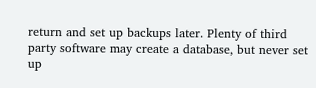return and set up backups later. Plenty of third party software may create a database, but never set up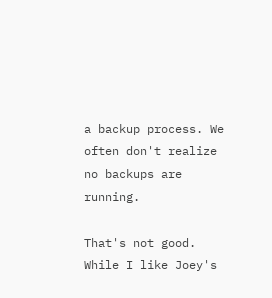a backup process. We often don't realize no backups are running.

That's not good. While I like Joey's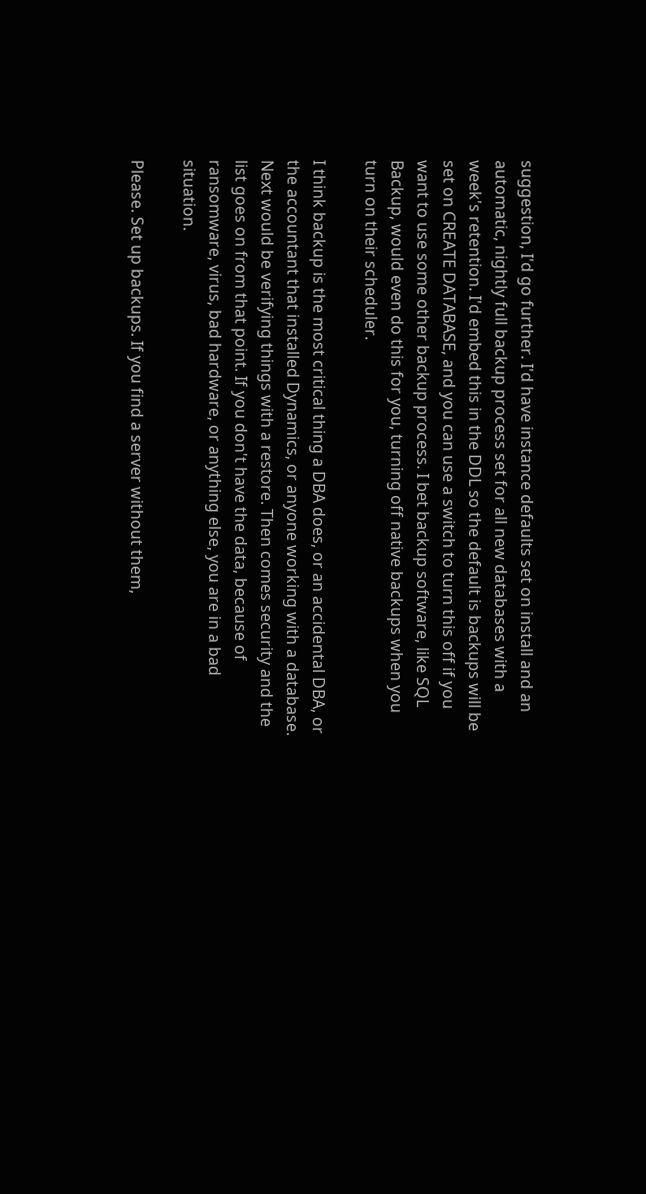suggestion, I'd go further. I'd have instance defaults set on install and an automatic, nightly full backup process set for all new databases with a week's retention. I'd embed this in the DDL so the default is backups will be set on CREATE DATABASE, and you can use a switch to turn this off if you want to use some other backup process. I bet backup software, like SQL Backup, would even do this for you, turning off native backups when you turn on their scheduler.

I think backup is the most critical thing a DBA does, or an accidental DBA, or the accountant that installed Dynamics, or anyone working with a database. Next would be verifying things with a restore. Then comes security and the list goes on from that point. If you don't have the data, because of ransomware, virus, bad hardware, or anything else, you are in a bad situation.

Please. Set up backups. If you find a server without them,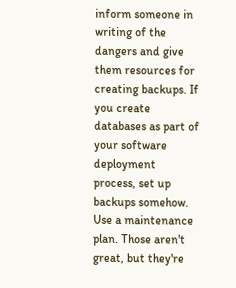inform someone in writing of the dangers and give them resources for creating backups. If you create databases as part of your software deployment process, set up backups somehow. Use a maintenance plan. Those aren't great, but they're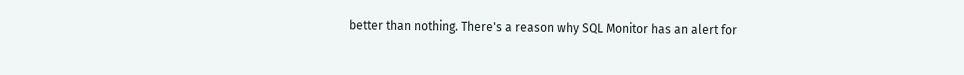better than nothing. There's a reason why SQL Monitor has an alert for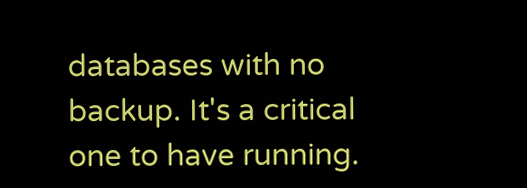databases with no backup. It's a critical one to have running.